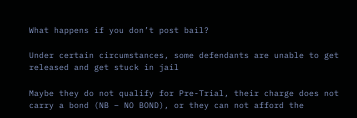What happens if you don’t post bail?

Under certain circumstances, some defendants are unable to get released and get stuck in jail

Maybe they do not qualify for Pre-Trial, their charge does not carry a bond (NB – NO BOND), or they can not afford the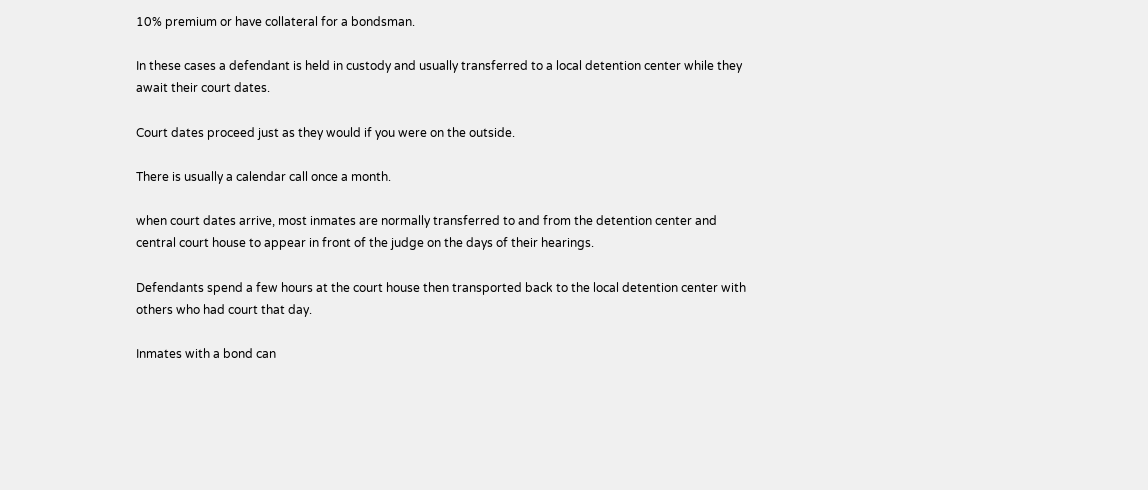10% premium or have collateral for a bondsman.

In these cases a defendant is held in custody and usually transferred to a local detention center while they await their court dates.

Court dates proceed just as they would if you were on the outside.

There is usually a calendar call once a month.

when court dates arrive, most inmates are normally transferred to and from the detention center and central court house to appear in front of the judge on the days of their hearings.

Defendants spend a few hours at the court house then transported back to the local detention center with others who had court that day.

Inmates with a bond can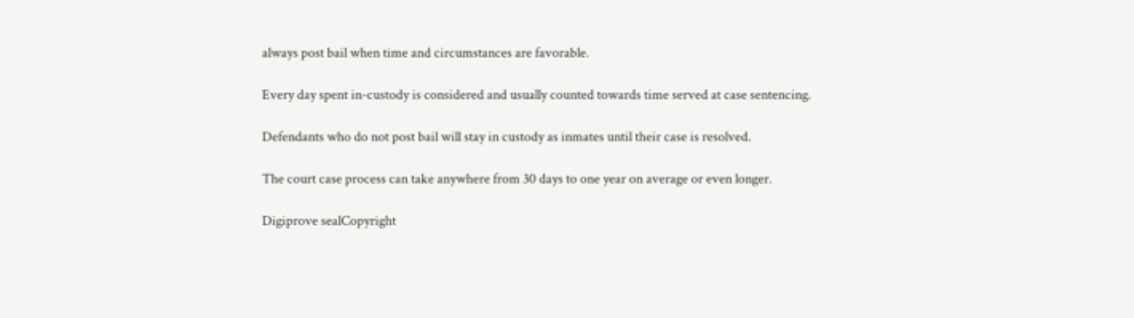always post bail when time and circumstances are favorable.

Every day spent in-custody is considered and usually counted towards time served at case sentencing.

Defendants who do not post bail will stay in custody as inmates until their case is resolved.

The court case process can take anywhere from 30 days to one year on average or even longer.

Digiprove sealCopyright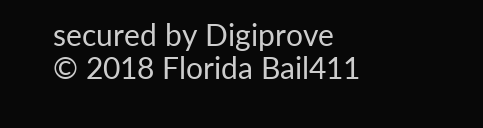secured by Digiprove © 2018 Florida Bail411